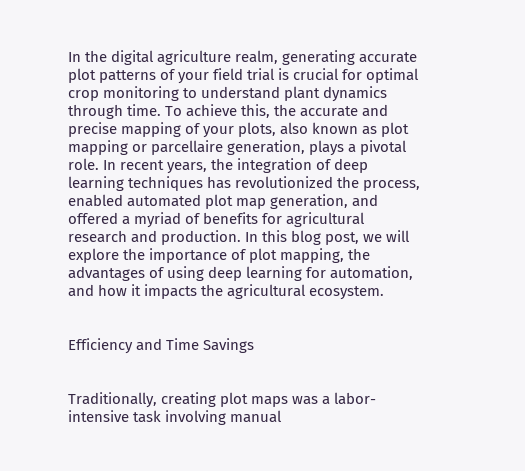In the digital agriculture realm, generating accurate plot patterns of your field trial is crucial for optimal crop monitoring to understand plant dynamics through time. To achieve this, the accurate and precise mapping of your plots, also known as plot mapping or parcellaire generation, plays a pivotal role. In recent years, the integration of deep learning techniques has revolutionized the process, enabled automated plot map generation, and offered a myriad of benefits for agricultural research and production. In this blog post, we will explore the importance of plot mapping, the advantages of using deep learning for automation, and how it impacts the agricultural ecosystem.


Efficiency and Time Savings


Traditionally, creating plot maps was a labor-intensive task involving manual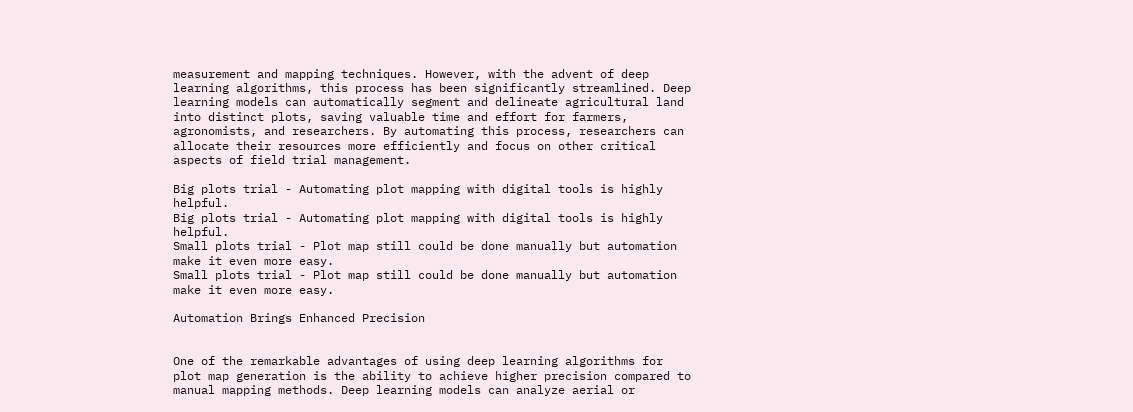measurement and mapping techniques. However, with the advent of deep learning algorithms, this process has been significantly streamlined. Deep learning models can automatically segment and delineate agricultural land into distinct plots, saving valuable time and effort for farmers, agronomists, and researchers. By automating this process, researchers can allocate their resources more efficiently and focus on other critical aspects of field trial management.

Big plots trial - Automating plot mapping with digital tools is highly helpful.
Big plots trial - Automating plot mapping with digital tools is highly helpful.
Small plots trial - Plot map still could be done manually but automation make it even more easy.
Small plots trial - Plot map still could be done manually but automation make it even more easy.

Automation Brings Enhanced Precision


One of the remarkable advantages of using deep learning algorithms for plot map generation is the ability to achieve higher precision compared to manual mapping methods. Deep learning models can analyze aerial or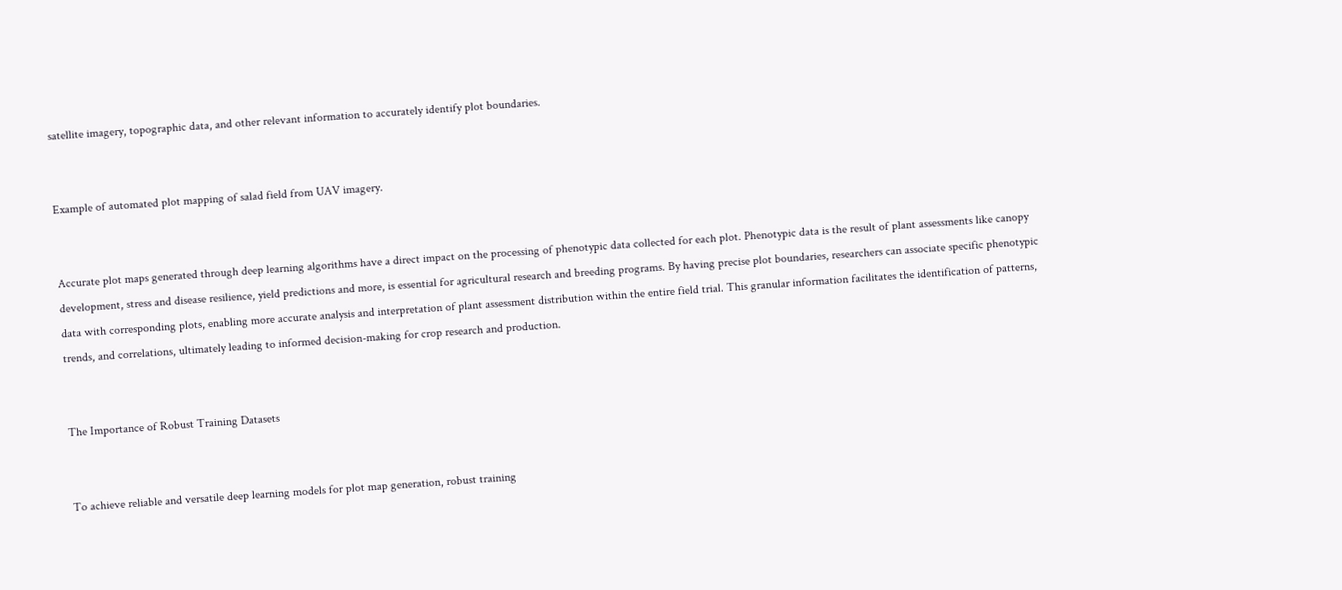satellite imagery, topographic data, and other relevant information to accurately identify plot boundaries.


Example of automated plot mapping of salad field from UAV imagery.


Accurate plot maps generated through deep learning algorithms have a direct impact on the processing of phenotypic data collected for each plot. Phenotypic data is the result of plant assessments like canopy development, stress and disease resilience, yield predictions and more, is essential for agricultural research and breeding programs. By having precise plot boundaries, researchers can associate specific phenotypic data with corresponding plots, enabling more accurate analysis and interpretation of plant assessment distribution within the entire field trial. This granular information facilitates the identification of patterns, trends, and correlations, ultimately leading to informed decision-making for crop research and production.


The Importance of Robust Training Datasets


To achieve reliable and versatile deep learning models for plot map generation, robust training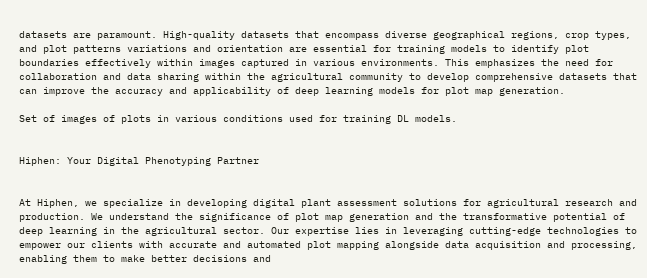datasets are paramount. High-quality datasets that encompass diverse geographical regions, crop types, and plot patterns variations and orientation are essential for training models to identify plot boundaries effectively within images captured in various environments. This emphasizes the need for collaboration and data sharing within the agricultural community to develop comprehensive datasets that can improve the accuracy and applicability of deep learning models for plot map generation.

Set of images of plots in various conditions used for training DL models.


Hiphen: Your Digital Phenotyping Partner


At Hiphen, we specialize in developing digital plant assessment solutions for agricultural research and production. We understand the significance of plot map generation and the transformative potential of deep learning in the agricultural sector. Our expertise lies in leveraging cutting-edge technologies to empower our clients with accurate and automated plot mapping alongside data acquisition and processing, enabling them to make better decisions and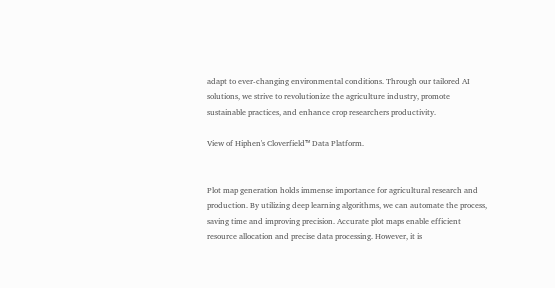adapt to ever-changing environmental conditions. Through our tailored AI solutions, we strive to revolutionize the agriculture industry, promote sustainable practices, and enhance crop researchers productivity.

View of Hiphen's Cloverfield™ Data Platform.


Plot map generation holds immense importance for agricultural research and production. By utilizing deep learning algorithms, we can automate the process, saving time and improving precision. Accurate plot maps enable efficient resource allocation and precise data processing. However, it is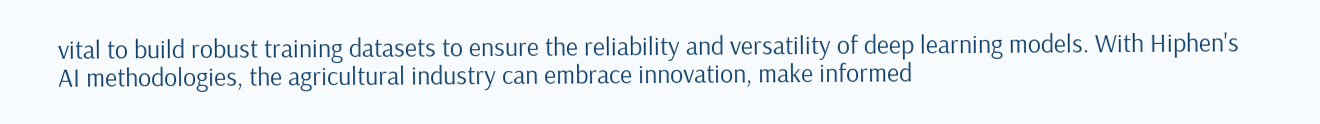vital to build robust training datasets to ensure the reliability and versatility of deep learning models. With Hiphen's AI methodologies, the agricultural industry can embrace innovation, make informed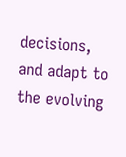decisions, and adapt to the evolving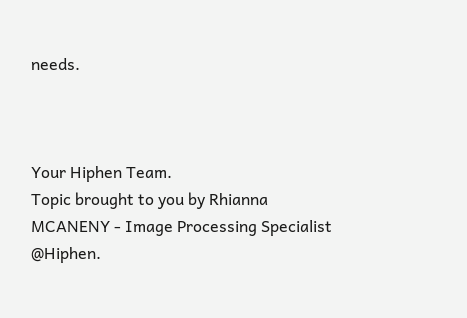needs.



Your Hiphen Team.
Topic brought to you by Rhianna MCANENY - Image Processing Specialist @Hiphen.